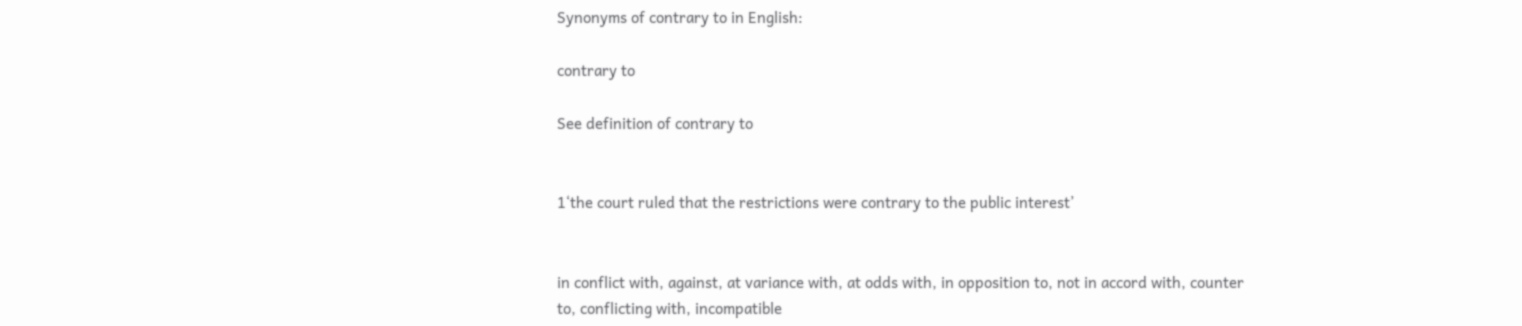Synonyms of contrary to in English:

contrary to

See definition of contrary to


1‘the court ruled that the restrictions were contrary to the public interest’


in conflict with, against, at variance with, at odds with, in opposition to, not in accord with, counter to, conflicting with, incompatible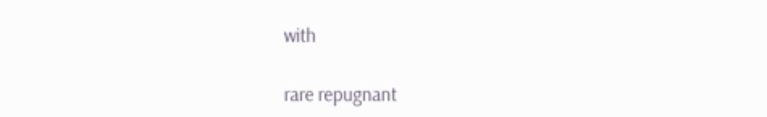with

rare repugnant